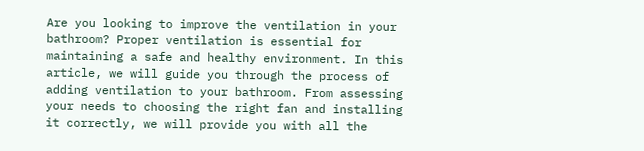Are you looking to improve the ventilation in your bathroom? Proper ventilation is essential for maintaining a safe and healthy environment. In this article, we will guide you through the process of adding ventilation to your bathroom. From assessing your needs to choosing the right fan and installing it correctly, we will provide you with all the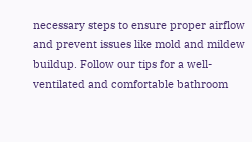necessary steps to ensure proper airflow and prevent issues like mold and mildew buildup. Follow our tips for a well-ventilated and comfortable bathroom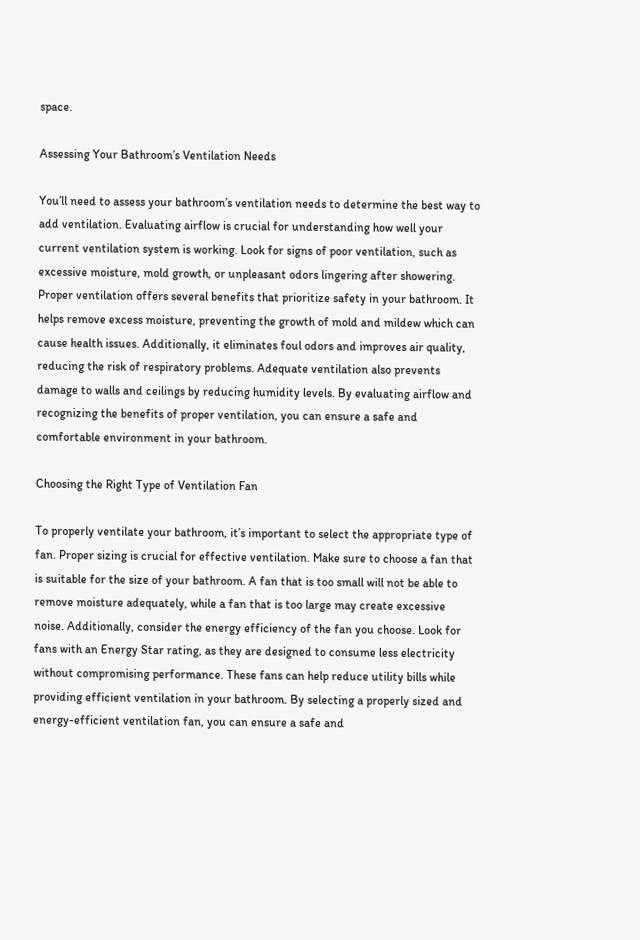space.

Assessing Your Bathroom’s Ventilation Needs

You’ll need to assess your bathroom’s ventilation needs to determine the best way to add ventilation. Evaluating airflow is crucial for understanding how well your current ventilation system is working. Look for signs of poor ventilation, such as excessive moisture, mold growth, or unpleasant odors lingering after showering. Proper ventilation offers several benefits that prioritize safety in your bathroom. It helps remove excess moisture, preventing the growth of mold and mildew which can cause health issues. Additionally, it eliminates foul odors and improves air quality, reducing the risk of respiratory problems. Adequate ventilation also prevents damage to walls and ceilings by reducing humidity levels. By evaluating airflow and recognizing the benefits of proper ventilation, you can ensure a safe and comfortable environment in your bathroom.

Choosing the Right Type of Ventilation Fan

To properly ventilate your bathroom, it’s important to select the appropriate type of fan. Proper sizing is crucial for effective ventilation. Make sure to choose a fan that is suitable for the size of your bathroom. A fan that is too small will not be able to remove moisture adequately, while a fan that is too large may create excessive noise. Additionally, consider the energy efficiency of the fan you choose. Look for fans with an Energy Star rating, as they are designed to consume less electricity without compromising performance. These fans can help reduce utility bills while providing efficient ventilation in your bathroom. By selecting a properly sized and energy-efficient ventilation fan, you can ensure a safe and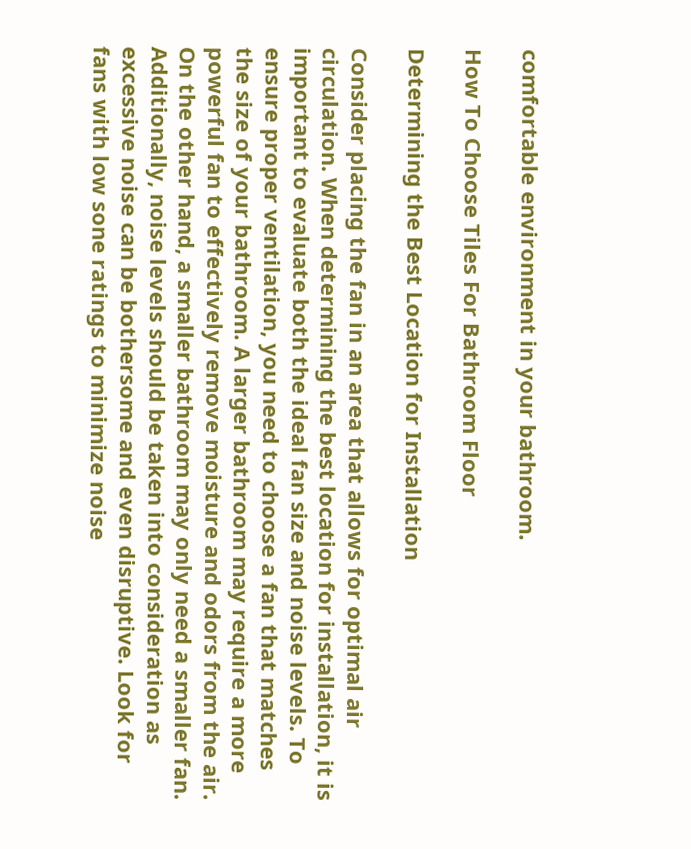comfortable environment in your bathroom.

How To Choose Tiles For Bathroom Floor

Determining the Best Location for Installation

Consider placing the fan in an area that allows for optimal air circulation. When determining the best location for installation, it is important to evaluate both the ideal fan size and noise levels. To ensure proper ventilation, you need to choose a fan that matches the size of your bathroom. A larger bathroom may require a more powerful fan to effectively remove moisture and odors from the air. On the other hand, a smaller bathroom may only need a smaller fan. Additionally, noise levels should be taken into consideration as excessive noise can be bothersome and even disruptive. Look for fans with low sone ratings to minimize noise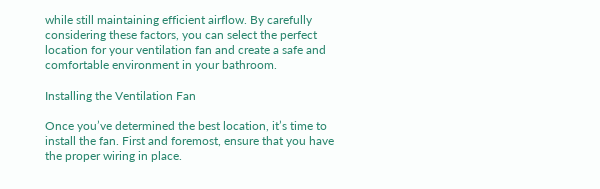while still maintaining efficient airflow. By carefully considering these factors, you can select the perfect location for your ventilation fan and create a safe and comfortable environment in your bathroom.

Installing the Ventilation Fan

Once you’ve determined the best location, it’s time to install the fan. First and foremost, ensure that you have the proper wiring in place.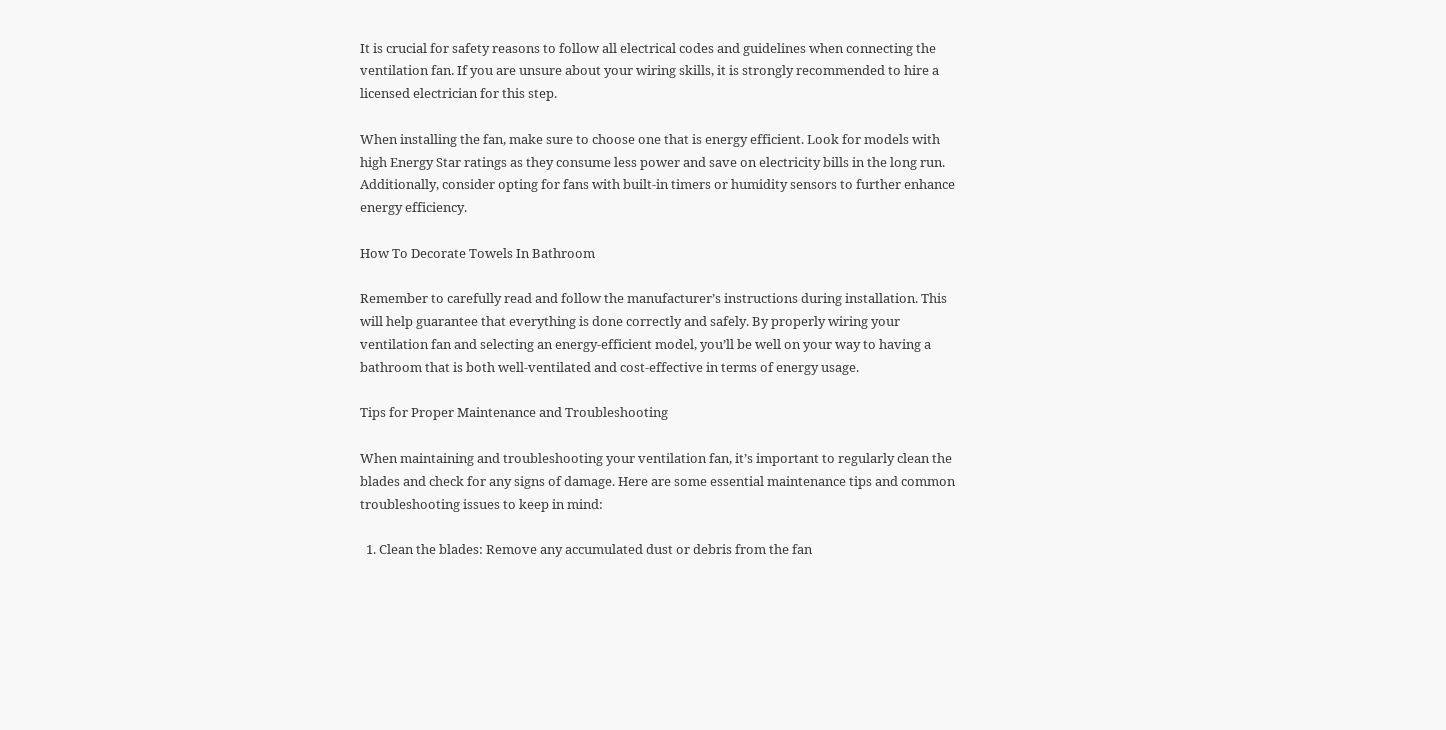It is crucial for safety reasons to follow all electrical codes and guidelines when connecting the ventilation fan. If you are unsure about your wiring skills, it is strongly recommended to hire a licensed electrician for this step.

When installing the fan, make sure to choose one that is energy efficient. Look for models with high Energy Star ratings as they consume less power and save on electricity bills in the long run. Additionally, consider opting for fans with built-in timers or humidity sensors to further enhance energy efficiency.

How To Decorate Towels In Bathroom

Remember to carefully read and follow the manufacturer’s instructions during installation. This will help guarantee that everything is done correctly and safely. By properly wiring your ventilation fan and selecting an energy-efficient model, you’ll be well on your way to having a bathroom that is both well-ventilated and cost-effective in terms of energy usage.

Tips for Proper Maintenance and Troubleshooting

When maintaining and troubleshooting your ventilation fan, it’s important to regularly clean the blades and check for any signs of damage. Here are some essential maintenance tips and common troubleshooting issues to keep in mind:

  1. Clean the blades: Remove any accumulated dust or debris from the fan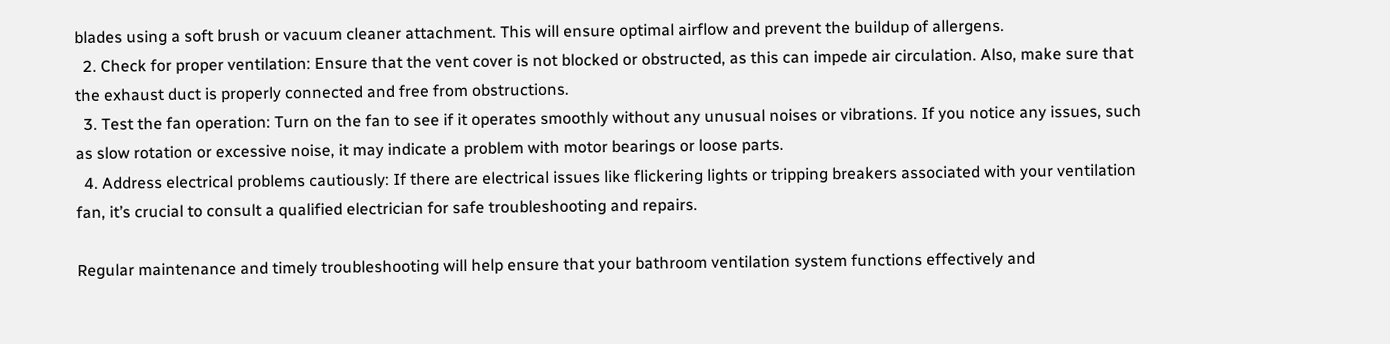blades using a soft brush or vacuum cleaner attachment. This will ensure optimal airflow and prevent the buildup of allergens.
  2. Check for proper ventilation: Ensure that the vent cover is not blocked or obstructed, as this can impede air circulation. Also, make sure that the exhaust duct is properly connected and free from obstructions.
  3. Test the fan operation: Turn on the fan to see if it operates smoothly without any unusual noises or vibrations. If you notice any issues, such as slow rotation or excessive noise, it may indicate a problem with motor bearings or loose parts.
  4. Address electrical problems cautiously: If there are electrical issues like flickering lights or tripping breakers associated with your ventilation fan, it’s crucial to consult a qualified electrician for safe troubleshooting and repairs.

Regular maintenance and timely troubleshooting will help ensure that your bathroom ventilation system functions effectively and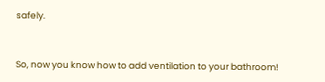safely.


So, now you know how to add ventilation to your bathroom!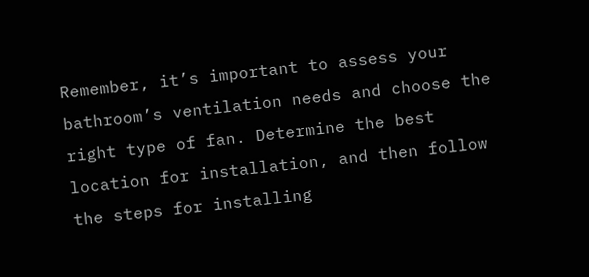Remember, it’s important to assess your bathroom’s ventilation needs and choose the right type of fan. Determine the best location for installation, and then follow the steps for installing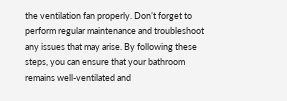the ventilation fan properly. Don’t forget to perform regular maintenance and troubleshoot any issues that may arise. By following these steps, you can ensure that your bathroom remains well-ventilated and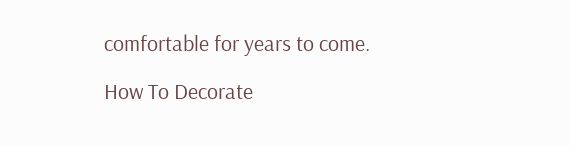comfortable for years to come.

How To Decorate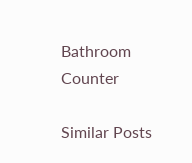Bathroom Counter

Similar Posts